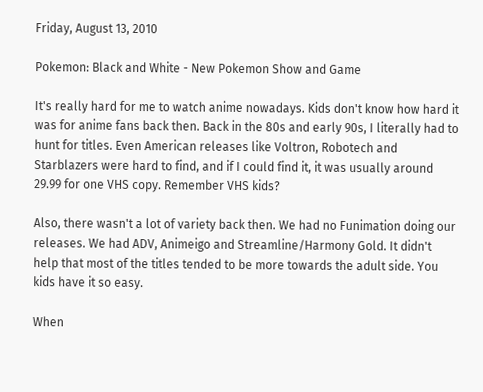Friday, August 13, 2010

Pokemon: Black and White - New Pokemon Show and Game

It's really hard for me to watch anime nowadays. Kids don't know how hard it was for anime fans back then. Back in the 80s and early 90s, I literally had to hunt for titles. Even American releases like Voltron, Robotech and Starblazers were hard to find, and if I could find it, it was usually around 29.99 for one VHS copy. Remember VHS kids?

Also, there wasn't a lot of variety back then. We had no Funimation doing our releases. We had ADV, Animeigo and Streamline/Harmony Gold. It didn't help that most of the titles tended to be more towards the adult side. You kids have it so easy.

When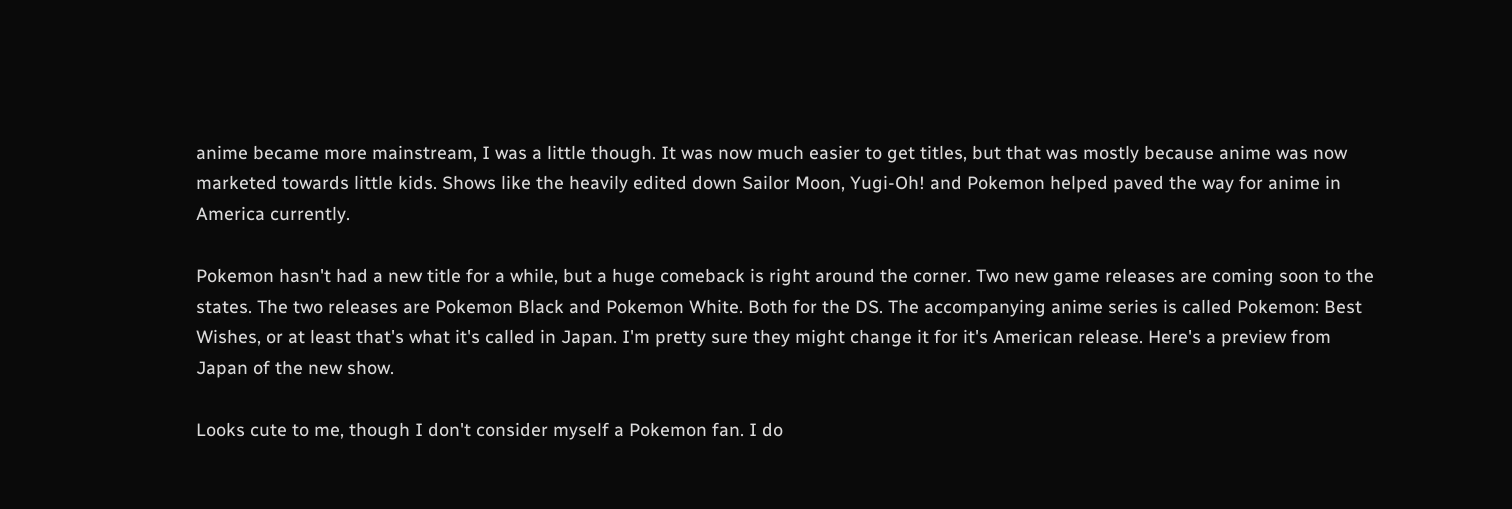anime became more mainstream, I was a little though. It was now much easier to get titles, but that was mostly because anime was now marketed towards little kids. Shows like the heavily edited down Sailor Moon, Yugi-Oh! and Pokemon helped paved the way for anime in America currently.

Pokemon hasn't had a new title for a while, but a huge comeback is right around the corner. Two new game releases are coming soon to the states. The two releases are Pokemon Black and Pokemon White. Both for the DS. The accompanying anime series is called Pokemon: Best Wishes, or at least that's what it's called in Japan. I'm pretty sure they might change it for it's American release. Here's a preview from Japan of the new show.

Looks cute to me, though I don't consider myself a Pokemon fan. I do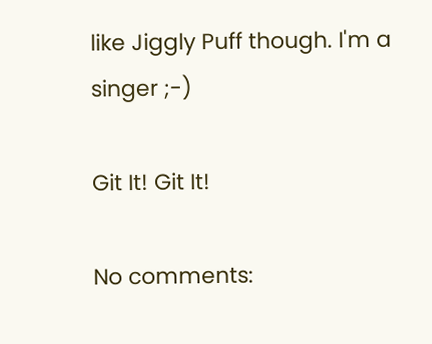like Jiggly Puff though. I'm a singer ;-)

Git It! Git It!

No comments: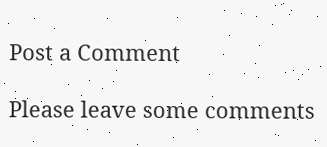Post a Comment

Please leave some comments